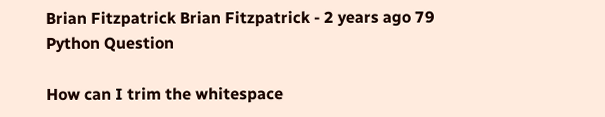Brian Fitzpatrick Brian Fitzpatrick - 2 years ago 79
Python Question

How can I trim the whitespace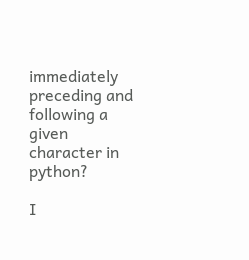immediately preceding and following a given character in python?

I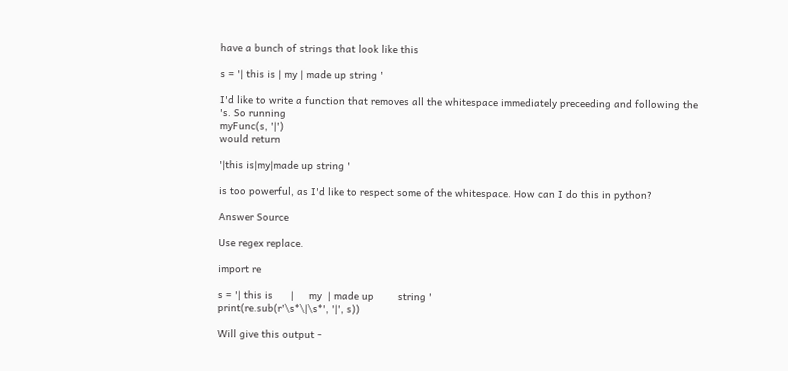have a bunch of strings that look like this

s = '| this is | my | made up string '

I'd like to write a function that removes all the whitespace immediately preceeding and following the
's. So running
myFunc(s, '|')
would return

'|this is|my|made up string '

is too powerful, as I'd like to respect some of the whitespace. How can I do this in python?

Answer Source

Use regex replace.

import re

s = '| this is      |     my  | made up        string '
print(re.sub(r'\s*\|\s*', '|', s))

Will give this output -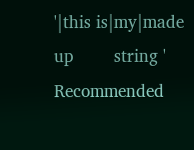'|this is|my|made up        string '
Recommended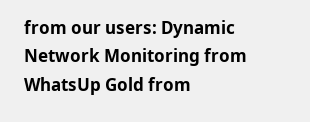from our users: Dynamic Network Monitoring from WhatsUp Gold from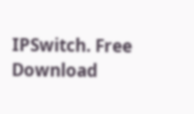IPSwitch. Free Download